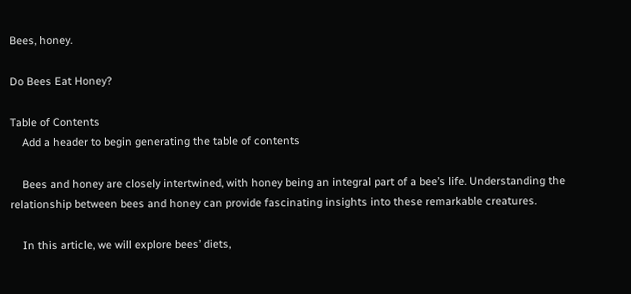Bees, honey.

Do Bees Eat Honey?

Table of Contents
    Add a header to begin generating the table of contents

    Bees and honey are closely intertwined, with honey being an integral part of a bee’s life. Understanding the relationship between bees and honey can provide fascinating insights into these remarkable creatures.

    In this article, we will explore bees’ diets,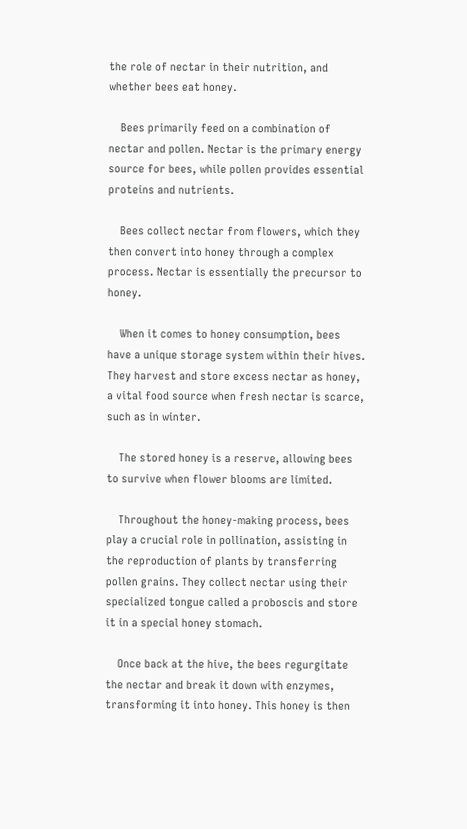the role of nectar in their nutrition, and whether bees eat honey.

    Bees primarily feed on a combination of nectar and pollen. Nectar is the primary energy source for bees, while pollen provides essential proteins and nutrients.

    Bees collect nectar from flowers, which they then convert into honey through a complex process. Nectar is essentially the precursor to honey.

    When it comes to honey consumption, bees have a unique storage system within their hives. They harvest and store excess nectar as honey, a vital food source when fresh nectar is scarce, such as in winter.

    The stored honey is a reserve, allowing bees to survive when flower blooms are limited.

    Throughout the honey-making process, bees play a crucial role in pollination, assisting in the reproduction of plants by transferring pollen grains. They collect nectar using their specialized tongue called a proboscis and store it in a special honey stomach.

    Once back at the hive, the bees regurgitate the nectar and break it down with enzymes, transforming it into honey. This honey is then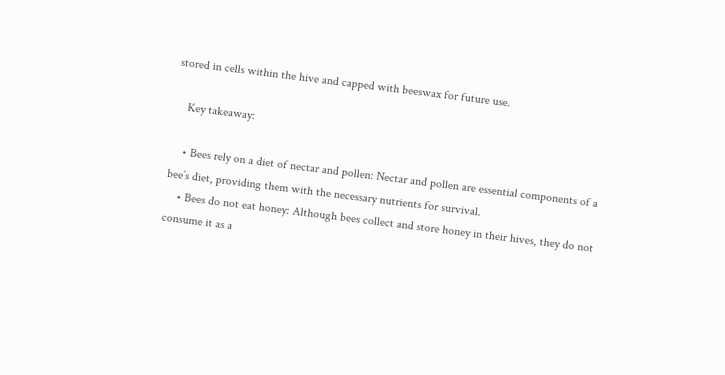stored in cells within the hive and capped with beeswax for future use.

    Key takeaway:

    • Bees rely on a diet of nectar and pollen: Nectar and pollen are essential components of a bee’s diet, providing them with the necessary nutrients for survival.
    • Bees do not eat honey: Although bees collect and store honey in their hives, they do not consume it as a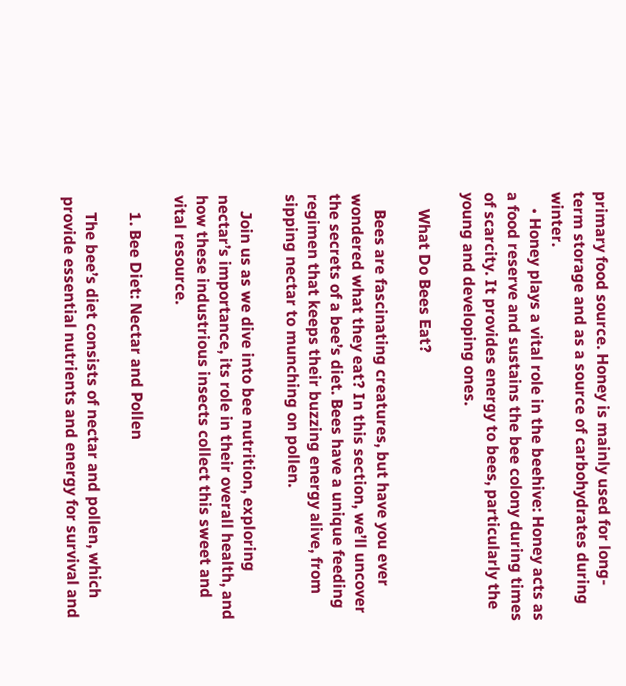primary food source. Honey is mainly used for long-term storage and as a source of carbohydrates during winter.
    • Honey plays a vital role in the beehive: Honey acts as a food reserve and sustains the bee colony during times of scarcity. It provides energy to bees, particularly the young and developing ones.

    What Do Bees Eat?

    Bees are fascinating creatures, but have you ever wondered what they eat? In this section, we’ll uncover the secrets of a bee’s diet. Bees have a unique feeding regimen that keeps their buzzing energy alive, from sipping nectar to munching on pollen.

    Join us as we dive into bee nutrition, exploring nectar’s importance, its role in their overall health, and how these industrious insects collect this sweet and vital resource.

    1. Bee Diet: Nectar and Pollen

    The bee’s diet consists of nectar and pollen, which provide essential nutrients and energy for survival and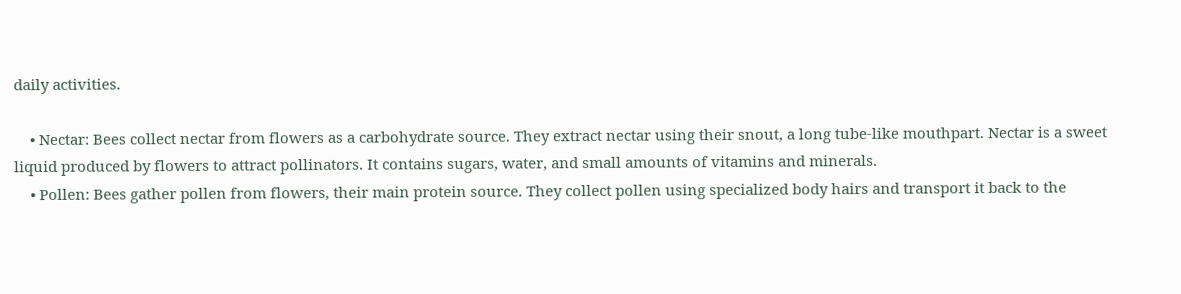daily activities.

    • Nectar: Bees collect nectar from flowers as a carbohydrate source. They extract nectar using their snout, a long tube-like mouthpart. Nectar is a sweet liquid produced by flowers to attract pollinators. It contains sugars, water, and small amounts of vitamins and minerals.
    • Pollen: Bees gather pollen from flowers, their main protein source. They collect pollen using specialized body hairs and transport it back to the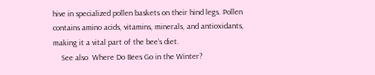hive in specialized pollen baskets on their hind legs. Pollen contains amino acids, vitamins, minerals, and antioxidants, making it a vital part of the bee’s diet.
    See also  Where Do Bees Go in the Winter?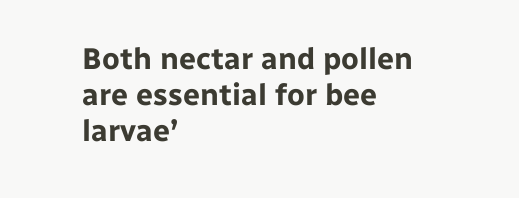Both nectar and pollen are essential for bee larvae’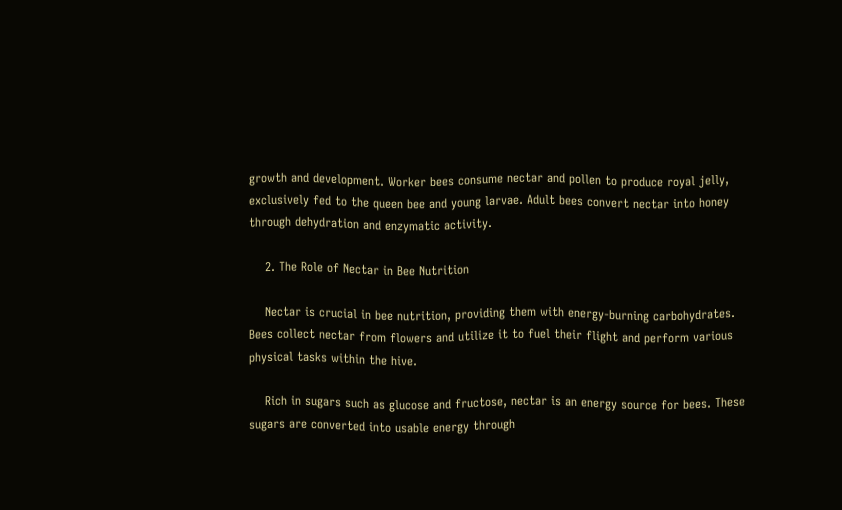growth and development. Worker bees consume nectar and pollen to produce royal jelly, exclusively fed to the queen bee and young larvae. Adult bees convert nectar into honey through dehydration and enzymatic activity.

    2. The Role of Nectar in Bee Nutrition

    Nectar is crucial in bee nutrition, providing them with energy-burning carbohydrates. Bees collect nectar from flowers and utilize it to fuel their flight and perform various physical tasks within the hive.

    Rich in sugars such as glucose and fructose, nectar is an energy source for bees. These sugars are converted into usable energy through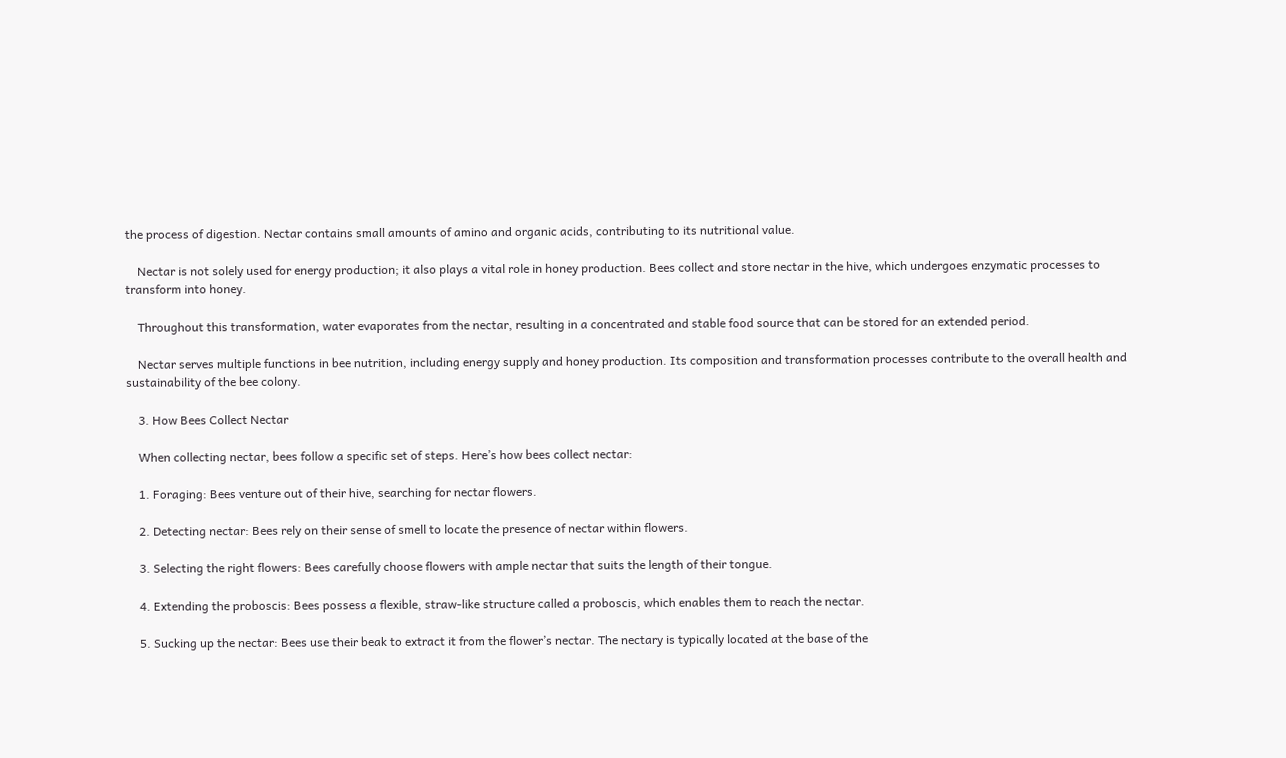the process of digestion. Nectar contains small amounts of amino and organic acids, contributing to its nutritional value.

    Nectar is not solely used for energy production; it also plays a vital role in honey production. Bees collect and store nectar in the hive, which undergoes enzymatic processes to transform into honey.

    Throughout this transformation, water evaporates from the nectar, resulting in a concentrated and stable food source that can be stored for an extended period.

    Nectar serves multiple functions in bee nutrition, including energy supply and honey production. Its composition and transformation processes contribute to the overall health and sustainability of the bee colony.

    3. How Bees Collect Nectar

    When collecting nectar, bees follow a specific set of steps. Here’s how bees collect nectar:

    1. Foraging: Bees venture out of their hive, searching for nectar flowers.

    2. Detecting nectar: Bees rely on their sense of smell to locate the presence of nectar within flowers.

    3. Selecting the right flowers: Bees carefully choose flowers with ample nectar that suits the length of their tongue.

    4. Extending the proboscis: Bees possess a flexible, straw-like structure called a proboscis, which enables them to reach the nectar.

    5. Sucking up the nectar: Bees use their beak to extract it from the flower’s nectar. The nectary is typically located at the base of the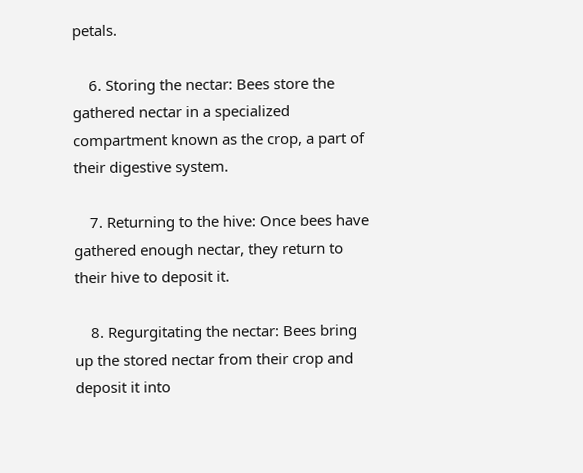petals.

    6. Storing the nectar: Bees store the gathered nectar in a specialized compartment known as the crop, a part of their digestive system.

    7. Returning to the hive: Once bees have gathered enough nectar, they return to their hive to deposit it.

    8. Regurgitating the nectar: Bees bring up the stored nectar from their crop and deposit it into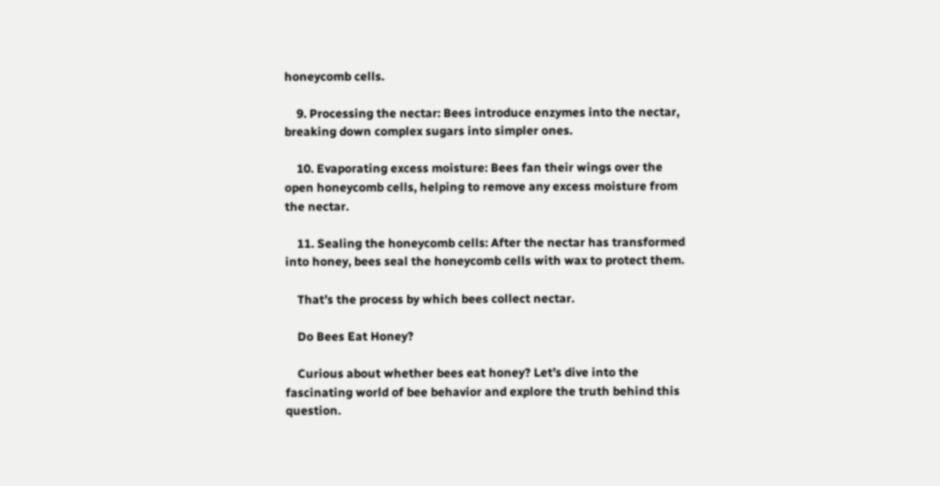honeycomb cells.

    9. Processing the nectar: Bees introduce enzymes into the nectar, breaking down complex sugars into simpler ones.

    10. Evaporating excess moisture: Bees fan their wings over the open honeycomb cells, helping to remove any excess moisture from the nectar.

    11. Sealing the honeycomb cells: After the nectar has transformed into honey, bees seal the honeycomb cells with wax to protect them.

    That’s the process by which bees collect nectar.

    Do Bees Eat Honey?

    Curious about whether bees eat honey? Let’s dive into the fascinating world of bee behavior and explore the truth behind this question.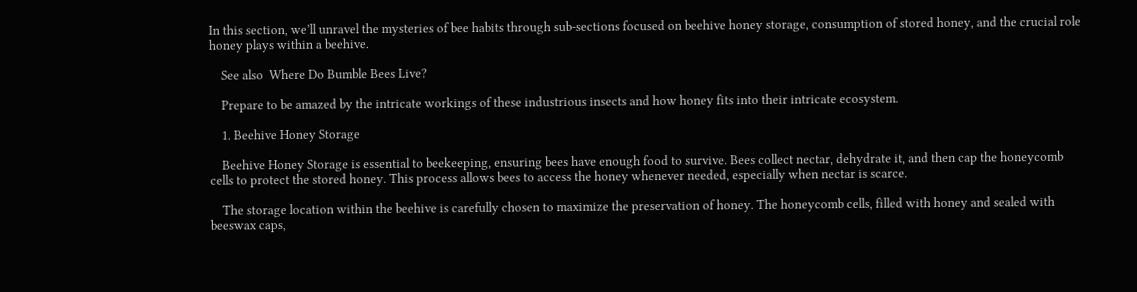In this section, we’ll unravel the mysteries of bee habits through sub-sections focused on beehive honey storage, consumption of stored honey, and the crucial role honey plays within a beehive.

    See also  Where Do Bumble Bees Live?

    Prepare to be amazed by the intricate workings of these industrious insects and how honey fits into their intricate ecosystem.

    1. Beehive Honey Storage

    Beehive Honey Storage is essential to beekeeping, ensuring bees have enough food to survive. Bees collect nectar, dehydrate it, and then cap the honeycomb cells to protect the stored honey. This process allows bees to access the honey whenever needed, especially when nectar is scarce.

    The storage location within the beehive is carefully chosen to maximize the preservation of honey. The honeycomb cells, filled with honey and sealed with beeswax caps,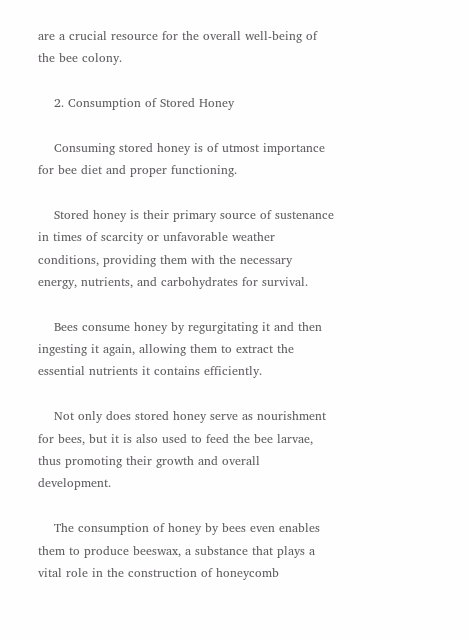are a crucial resource for the overall well-being of the bee colony.

    2. Consumption of Stored Honey

    Consuming stored honey is of utmost importance for bee diet and proper functioning.

    Stored honey is their primary source of sustenance in times of scarcity or unfavorable weather conditions, providing them with the necessary energy, nutrients, and carbohydrates for survival.

    Bees consume honey by regurgitating it and then ingesting it again, allowing them to extract the essential nutrients it contains efficiently.

    Not only does stored honey serve as nourishment for bees, but it is also used to feed the bee larvae, thus promoting their growth and overall development.

    The consumption of honey by bees even enables them to produce beeswax, a substance that plays a vital role in the construction of honeycomb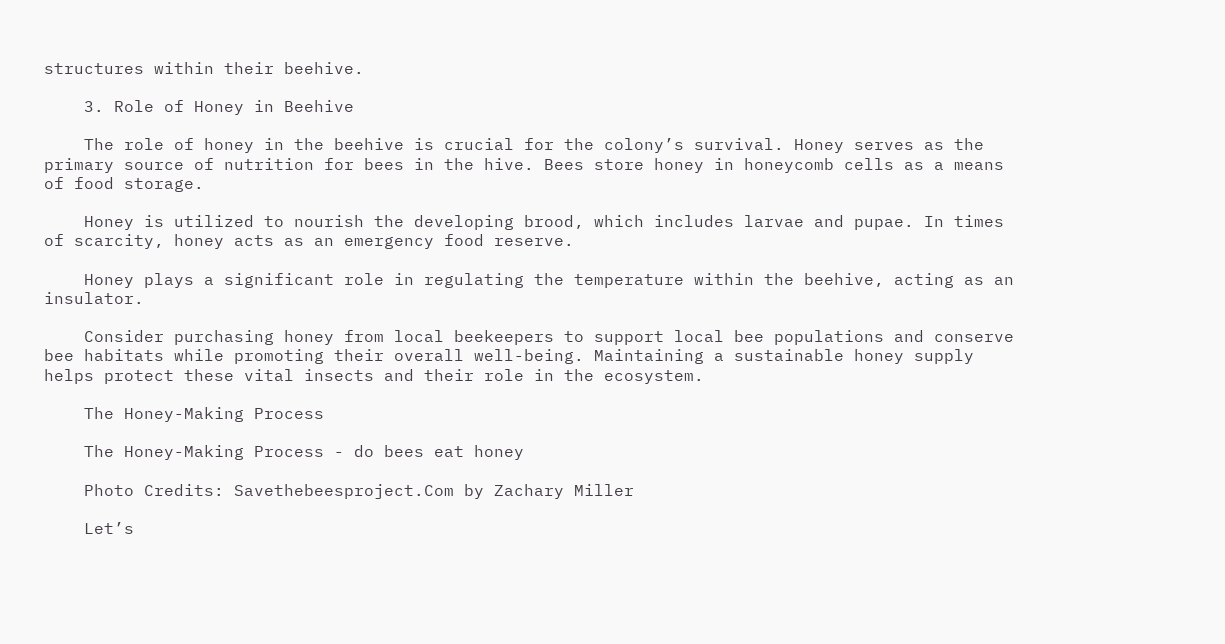structures within their beehive.

    3. Role of Honey in Beehive

    The role of honey in the beehive is crucial for the colony’s survival. Honey serves as the primary source of nutrition for bees in the hive. Bees store honey in honeycomb cells as a means of food storage.

    Honey is utilized to nourish the developing brood, which includes larvae and pupae. In times of scarcity, honey acts as an emergency food reserve.

    Honey plays a significant role in regulating the temperature within the beehive, acting as an insulator.

    Consider purchasing honey from local beekeepers to support local bee populations and conserve bee habitats while promoting their overall well-being. Maintaining a sustainable honey supply helps protect these vital insects and their role in the ecosystem.

    The Honey-Making Process

    The Honey-Making Process - do bees eat honey

    Photo Credits: Savethebeesproject.Com by Zachary Miller

    Let’s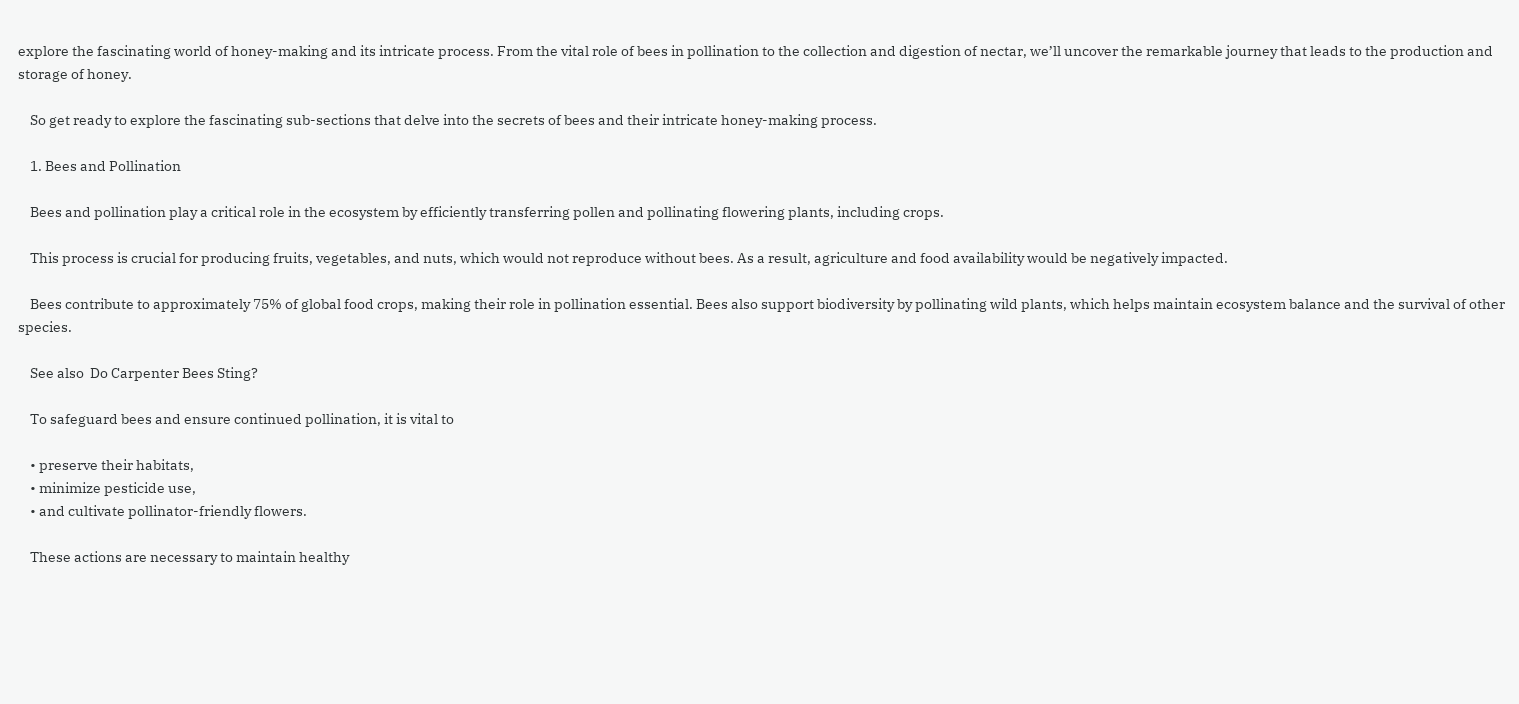explore the fascinating world of honey-making and its intricate process. From the vital role of bees in pollination to the collection and digestion of nectar, we’ll uncover the remarkable journey that leads to the production and storage of honey.

    So get ready to explore the fascinating sub-sections that delve into the secrets of bees and their intricate honey-making process.

    1. Bees and Pollination

    Bees and pollination play a critical role in the ecosystem by efficiently transferring pollen and pollinating flowering plants, including crops.

    This process is crucial for producing fruits, vegetables, and nuts, which would not reproduce without bees. As a result, agriculture and food availability would be negatively impacted.

    Bees contribute to approximately 75% of global food crops, making their role in pollination essential. Bees also support biodiversity by pollinating wild plants, which helps maintain ecosystem balance and the survival of other species.

    See also  Do Carpenter Bees Sting?

    To safeguard bees and ensure continued pollination, it is vital to

    • preserve their habitats,
    • minimize pesticide use,
    • and cultivate pollinator-friendly flowers.

    These actions are necessary to maintain healthy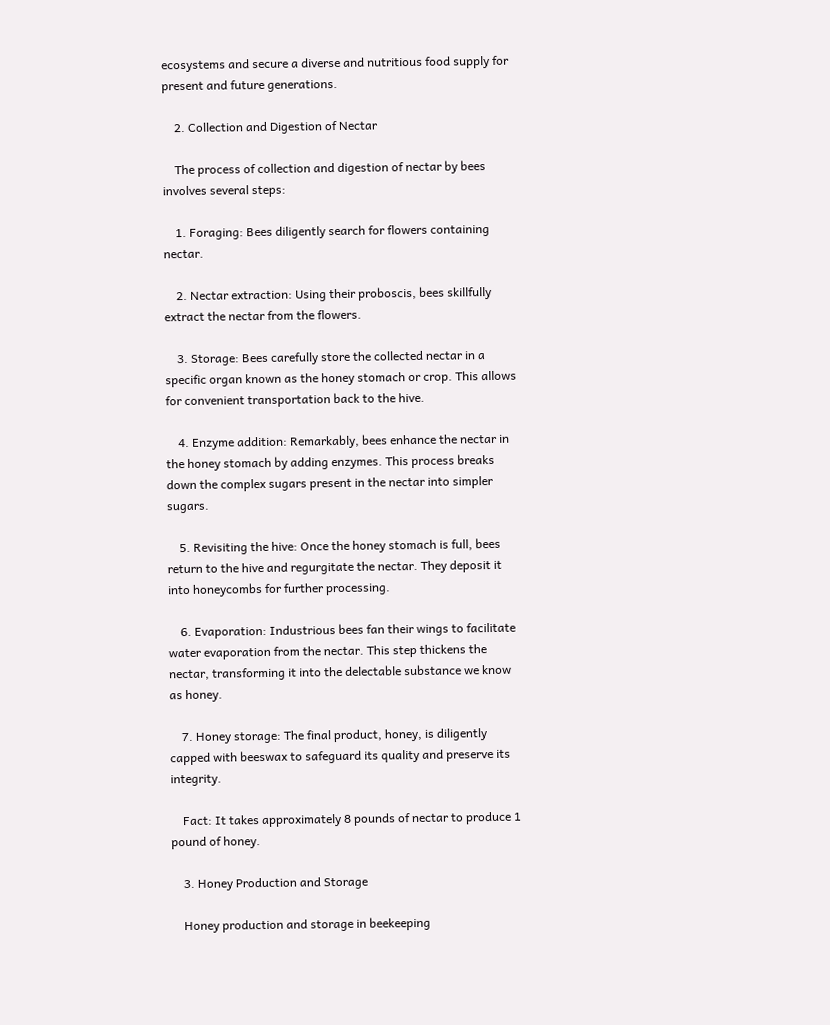ecosystems and secure a diverse and nutritious food supply for present and future generations.

    2. Collection and Digestion of Nectar

    The process of collection and digestion of nectar by bees involves several steps:

    1. Foraging: Bees diligently search for flowers containing nectar.

    2. Nectar extraction: Using their proboscis, bees skillfully extract the nectar from the flowers.

    3. Storage: Bees carefully store the collected nectar in a specific organ known as the honey stomach or crop. This allows for convenient transportation back to the hive.

    4. Enzyme addition: Remarkably, bees enhance the nectar in the honey stomach by adding enzymes. This process breaks down the complex sugars present in the nectar into simpler sugars.

    5. Revisiting the hive: Once the honey stomach is full, bees return to the hive and regurgitate the nectar. They deposit it into honeycombs for further processing.

    6. Evaporation: Industrious bees fan their wings to facilitate water evaporation from the nectar. This step thickens the nectar, transforming it into the delectable substance we know as honey.

    7. Honey storage: The final product, honey, is diligently capped with beeswax to safeguard its quality and preserve its integrity.

    Fact: It takes approximately 8 pounds of nectar to produce 1 pound of honey.

    3. Honey Production and Storage

    Honey production and storage in beekeeping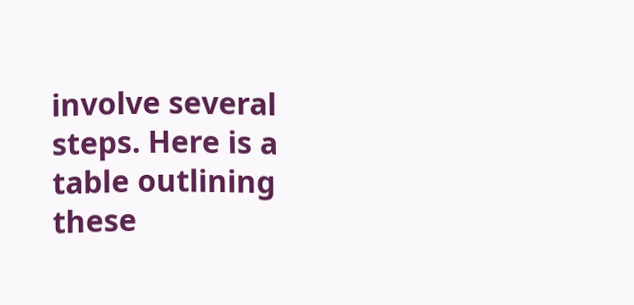involve several steps. Here is a table outlining these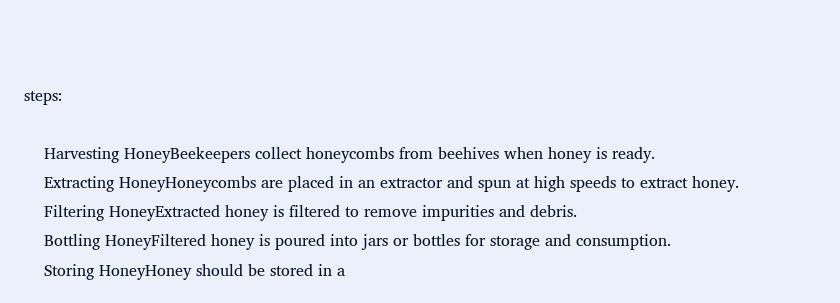steps:

    Harvesting HoneyBeekeepers collect honeycombs from beehives when honey is ready.
    Extracting HoneyHoneycombs are placed in an extractor and spun at high speeds to extract honey.
    Filtering HoneyExtracted honey is filtered to remove impurities and debris.
    Bottling HoneyFiltered honey is poured into jars or bottles for storage and consumption.
    Storing HoneyHoney should be stored in a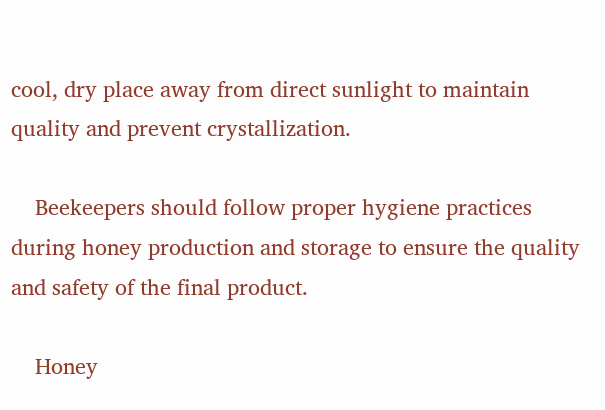cool, dry place away from direct sunlight to maintain quality and prevent crystallization.

    Beekeepers should follow proper hygiene practices during honey production and storage to ensure the quality and safety of the final product.

    Honey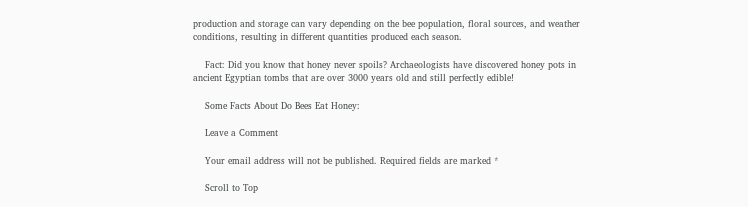production and storage can vary depending on the bee population, floral sources, and weather conditions, resulting in different quantities produced each season.

    Fact: Did you know that honey never spoils? Archaeologists have discovered honey pots in ancient Egyptian tombs that are over 3000 years old and still perfectly edible!

    Some Facts About Do Bees Eat Honey:

    Leave a Comment

    Your email address will not be published. Required fields are marked *

    Scroll to Top